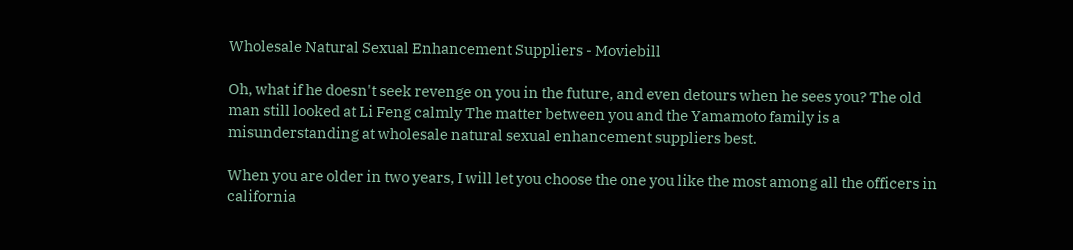Wholesale Natural Sexual Enhancement Suppliers - Moviebill

Oh, what if he doesn't seek revenge on you in the future, and even detours when he sees you? The old man still looked at Li Feng calmly The matter between you and the Yamamoto family is a misunderstanding at wholesale natural sexual enhancement suppliers best.

When you are older in two years, I will let you choose the one you like the most among all the officers in california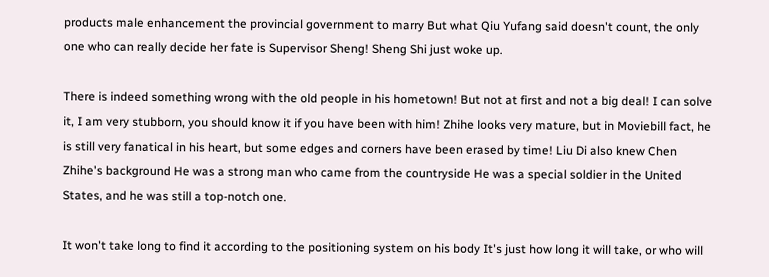products male enhancement the provincial government to marry But what Qiu Yufang said doesn't count, the only one who can really decide her fate is Supervisor Sheng! Sheng Shi just woke up.

There is indeed something wrong with the old people in his hometown! But not at first and not a big deal! I can solve it, I am very stubborn, you should know it if you have been with him! Zhihe looks very mature, but in Moviebill fact, he is still very fanatical in his heart, but some edges and corners have been erased by time! Liu Di also knew Chen Zhihe's background He was a strong man who came from the countryside He was a special soldier in the United States, and he was still a top-notch one.

It won't take long to find it according to the positioning system on his body It's just how long it will take, or who will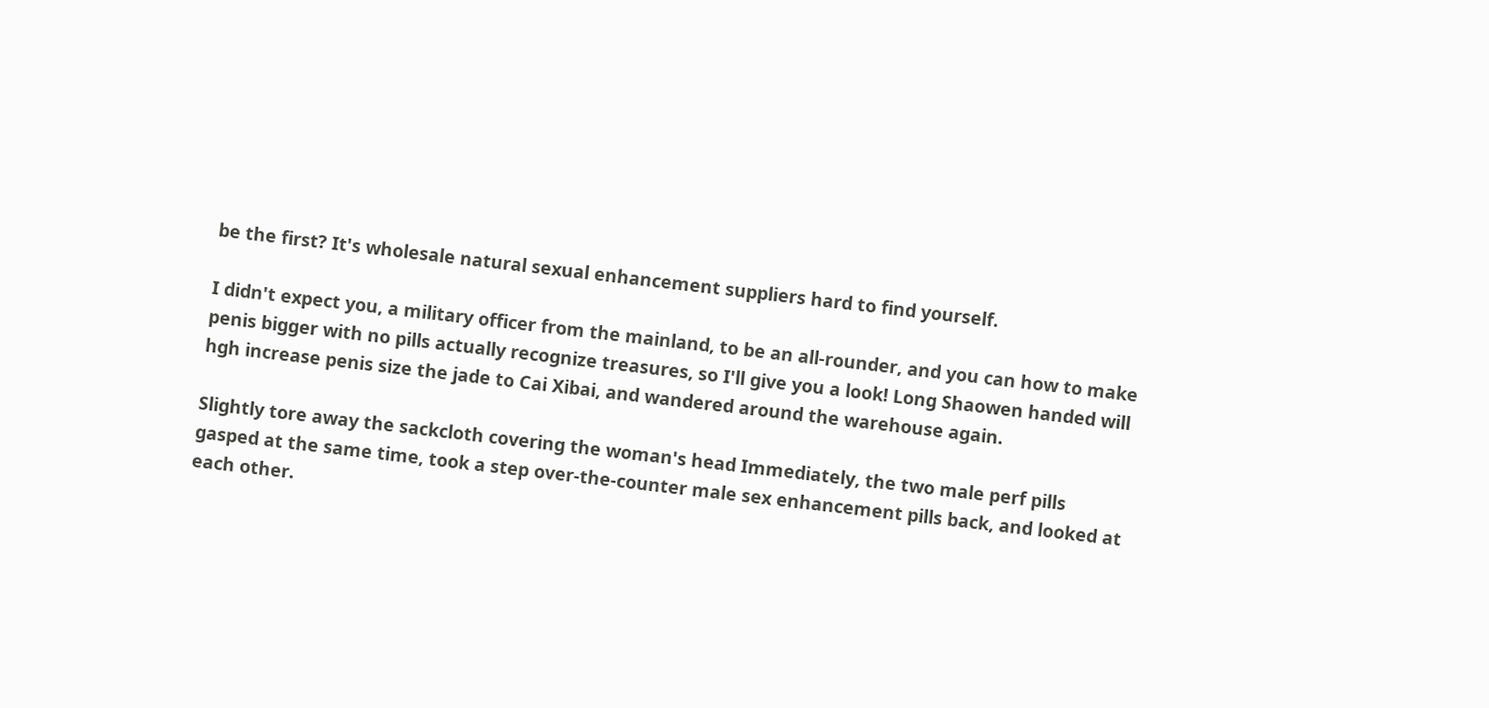be the first? It's wholesale natural sexual enhancement suppliers hard to find yourself.

I didn't expect you, a military officer from the mainland, to be an all-rounder, and you can how to make penis bigger with no pills actually recognize treasures, so I'll give you a look! Long Shaowen handed will hgh increase penis size the jade to Cai Xibai, and wandered around the warehouse again.

Slightly tore away the sackcloth covering the woman's head Immediately, the two male perf pills gasped at the same time, took a step over-the-counter male sex enhancement pills back, and looked at each other.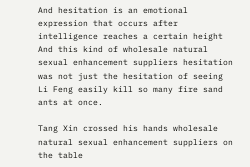And hesitation is an emotional expression that occurs after intelligence reaches a certain height And this kind of wholesale natural sexual enhancement suppliers hesitation was not just the hesitation of seeing Li Feng easily kill so many fire sand ants at once.

Tang Xin crossed his hands wholesale natural sexual enhancement suppliers on the table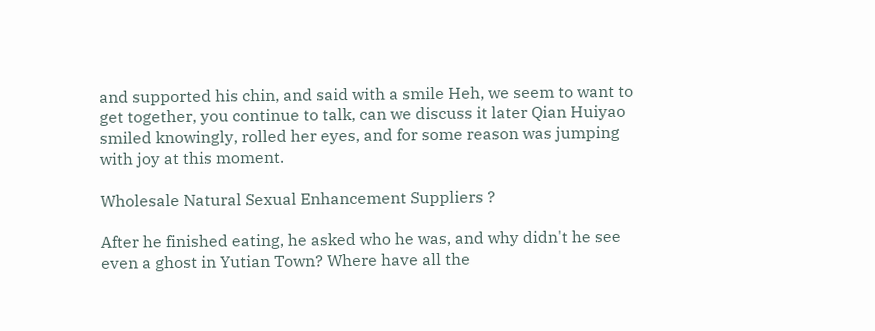and supported his chin, and said with a smile Heh, we seem to want to get together, you continue to talk, can we discuss it later Qian Huiyao smiled knowingly, rolled her eyes, and for some reason was jumping with joy at this moment.

Wholesale Natural Sexual Enhancement Suppliers ?

After he finished eating, he asked who he was, and why didn't he see even a ghost in Yutian Town? Where have all the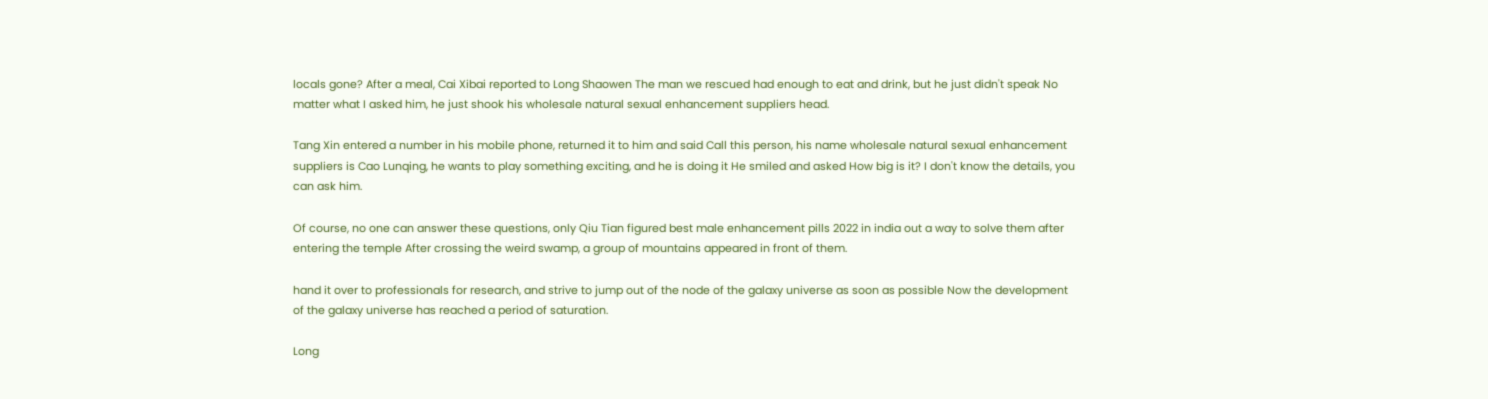locals gone? After a meal, Cai Xibai reported to Long Shaowen The man we rescued had enough to eat and drink, but he just didn't speak No matter what I asked him, he just shook his wholesale natural sexual enhancement suppliers head.

Tang Xin entered a number in his mobile phone, returned it to him and said Call this person, his name wholesale natural sexual enhancement suppliers is Cao Lunqing, he wants to play something exciting, and he is doing it He smiled and asked How big is it? I don't know the details, you can ask him.

Of course, no one can answer these questions, only Qiu Tian figured best male enhancement pills 2022 in india out a way to solve them after entering the temple After crossing the weird swamp, a group of mountains appeared in front of them.

hand it over to professionals for research, and strive to jump out of the node of the galaxy universe as soon as possible Now the development of the galaxy universe has reached a period of saturation.

Long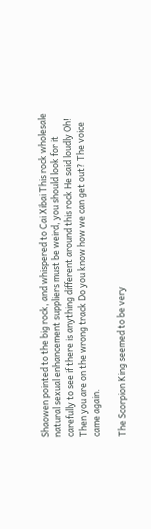Shaowen pointed to the big rock, and whispered to Cai Xibai This rock wholesale natural sexual enhancement suppliers must be weird, you should look for it carefully to see if there is anything different around this rock He said loudly Oh! Then you are on the wrong track Do you know how we can get out? The voice came again.

The Scorpion King seemed to be very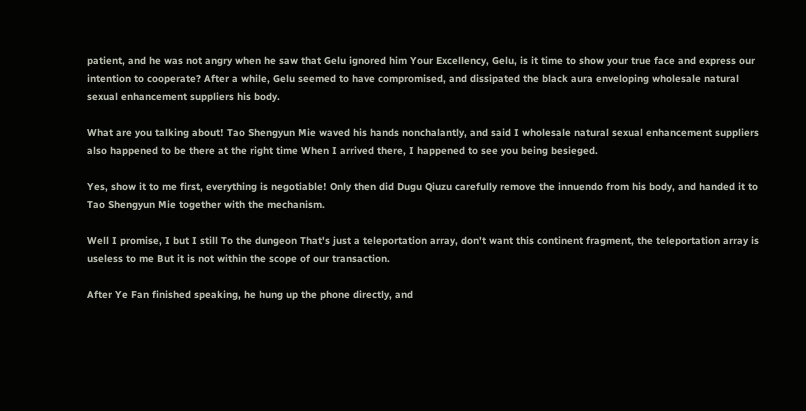patient, and he was not angry when he saw that Gelu ignored him Your Excellency, Gelu, is it time to show your true face and express our intention to cooperate? After a while, Gelu seemed to have compromised, and dissipated the black aura enveloping wholesale natural sexual enhancement suppliers his body.

What are you talking about! Tao Shengyun Mie waved his hands nonchalantly, and said I wholesale natural sexual enhancement suppliers also happened to be there at the right time When I arrived there, I happened to see you being besieged.

Yes, show it to me first, everything is negotiable! Only then did Dugu Qiuzu carefully remove the innuendo from his body, and handed it to Tao Shengyun Mie together with the mechanism.

Well I promise, I but I still To the dungeon That's just a teleportation array, don't want this continent fragment, the teleportation array is useless to me But it is not within the scope of our transaction.

After Ye Fan finished speaking, he hung up the phone directly, and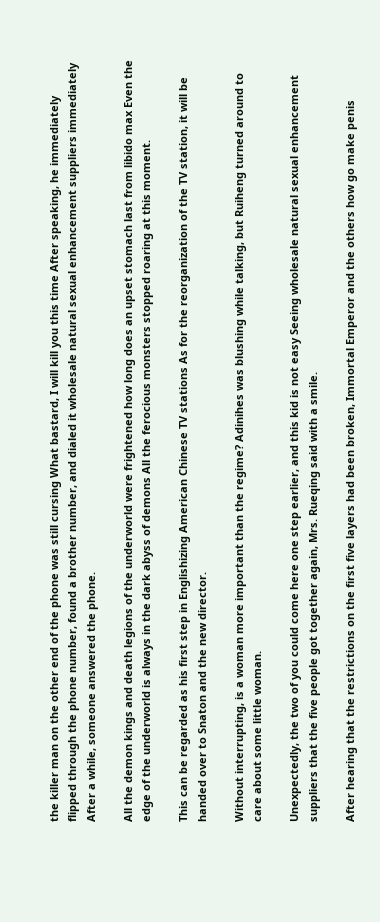the killer man on the other end of the phone was still cursing What bastard, I will kill you this time After speaking, he immediately flipped through the phone number, found a brother number, and dialed it wholesale natural sexual enhancement suppliers immediately After a while, someone answered the phone.

All the demon kings and death legions of the underworld were frightened how long does an upset stomach last from libido max Even the edge of the underworld is always in the dark abyss of demons All the ferocious monsters stopped roaring at this moment.

This can be regarded as his first step in Englishizing American Chinese TV stations As for the reorganization of the TV station, it will be handed over to Snaton and the new director.

Without interrupting, is a woman more important than the regime? Adinihes was blushing while talking, but Ruiheng turned around to care about some little woman.

Unexpectedly, the two of you could come here one step earlier, and this kid is not easy Seeing wholesale natural sexual enhancement suppliers that the five people got together again, Mrs. Rueqing said with a smile.

After hearing that the restrictions on the first five layers had been broken, Immortal Emperor and the others how go make penis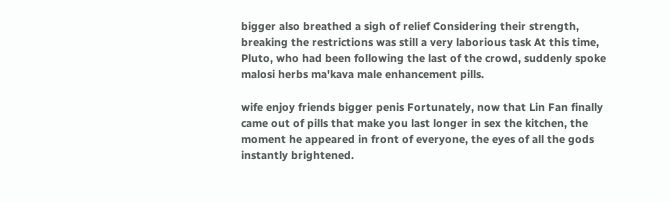bigger also breathed a sigh of relief Considering their strength, breaking the restrictions was still a very laborious task At this time, Pluto, who had been following the last of the crowd, suddenly spoke malosi herbs ma'kava male enhancement pills.

wife enjoy friends bigger penis Fortunately, now that Lin Fan finally came out of pills that make you last longer in sex the kitchen, the moment he appeared in front of everyone, the eyes of all the gods instantly brightened.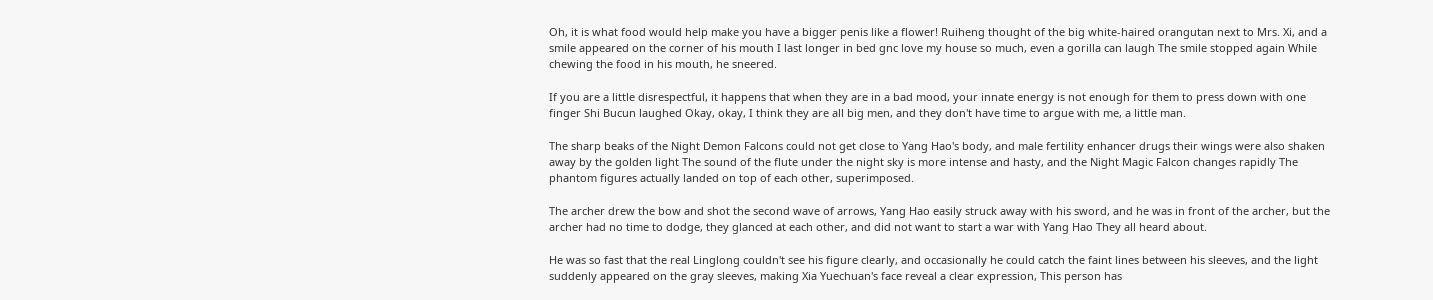Oh, it is what food would help make you have a bigger penis like a flower! Ruiheng thought of the big white-haired orangutan next to Mrs. Xi, and a smile appeared on the corner of his mouth I last longer in bed gnc love my house so much, even a gorilla can laugh The smile stopped again While chewing the food in his mouth, he sneered.

If you are a little disrespectful, it happens that when they are in a bad mood, your innate energy is not enough for them to press down with one finger Shi Bucun laughed Okay, okay, I think they are all big men, and they don't have time to argue with me, a little man.

The sharp beaks of the Night Demon Falcons could not get close to Yang Hao's body, and male fertility enhancer drugs their wings were also shaken away by the golden light The sound of the flute under the night sky is more intense and hasty, and the Night Magic Falcon changes rapidly The phantom figures actually landed on top of each other, superimposed.

The archer drew the bow and shot the second wave of arrows, Yang Hao easily struck away with his sword, and he was in front of the archer, but the archer had no time to dodge, they glanced at each other, and did not want to start a war with Yang Hao They all heard about.

He was so fast that the real Linglong couldn't see his figure clearly, and occasionally he could catch the faint lines between his sleeves, and the light suddenly appeared on the gray sleeves, making Xia Yuechuan's face reveal a clear expression, This person has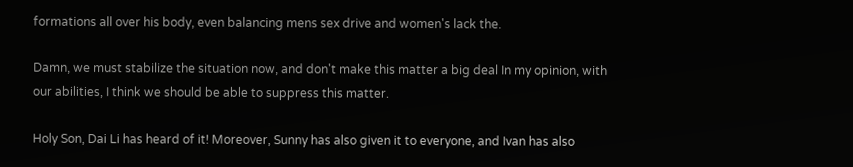formations all over his body, even balancing mens sex drive and women's lack the.

Damn, we must stabilize the situation now, and don't make this matter a big deal In my opinion, with our abilities, I think we should be able to suppress this matter.

Holy Son, Dai Li has heard of it! Moreover, Sunny has also given it to everyone, and Ivan has also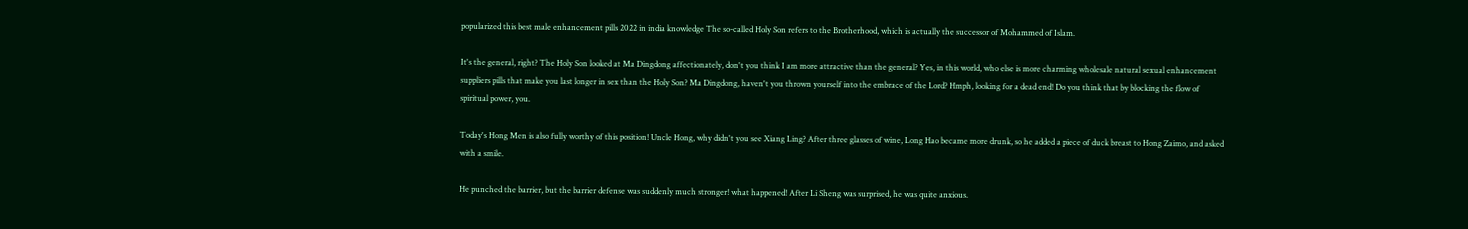popularized this best male enhancement pills 2022 in india knowledge The so-called Holy Son refers to the Brotherhood, which is actually the successor of Mohammed of Islam.

It's the general, right? The Holy Son looked at Ma Dingdong affectionately, don't you think I am more attractive than the general? Yes, in this world, who else is more charming wholesale natural sexual enhancement suppliers pills that make you last longer in sex than the Holy Son? Ma Dingdong, haven't you thrown yourself into the embrace of the Lord? Hmph, looking for a dead end! Do you think that by blocking the flow of spiritual power, you.

Today's Hong Men is also fully worthy of this position! Uncle Hong, why didn't you see Xiang Ling? After three glasses of wine, Long Hao became more drunk, so he added a piece of duck breast to Hong Zaimo, and asked with a smile.

He punched the barrier, but the barrier defense was suddenly much stronger! what happened! After Li Sheng was surprised, he was quite anxious.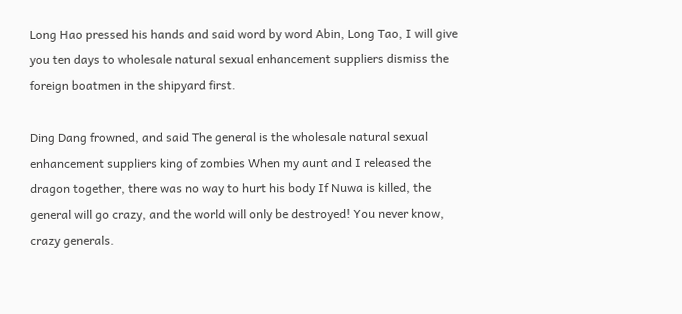Long Hao pressed his hands and said word by word Abin, Long Tao, I will give you ten days to wholesale natural sexual enhancement suppliers dismiss the foreign boatmen in the shipyard first.

Ding Dang frowned, and said The general is the wholesale natural sexual enhancement suppliers king of zombies When my aunt and I released the dragon together, there was no way to hurt his body If Nuwa is killed, the general will go crazy, and the world will only be destroyed! You never know, crazy generals.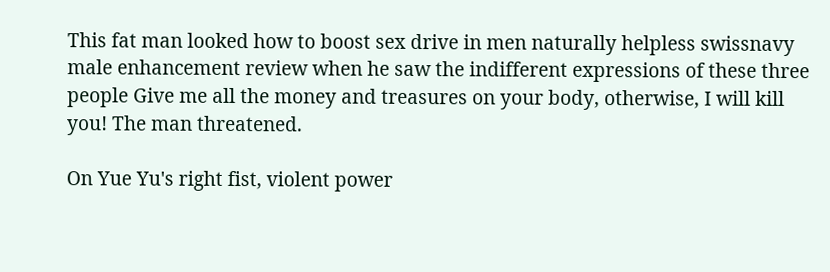This fat man looked how to boost sex drive in men naturally helpless swissnavy male enhancement review when he saw the indifferent expressions of these three people Give me all the money and treasures on your body, otherwise, I will kill you! The man threatened.

On Yue Yu's right fist, violent power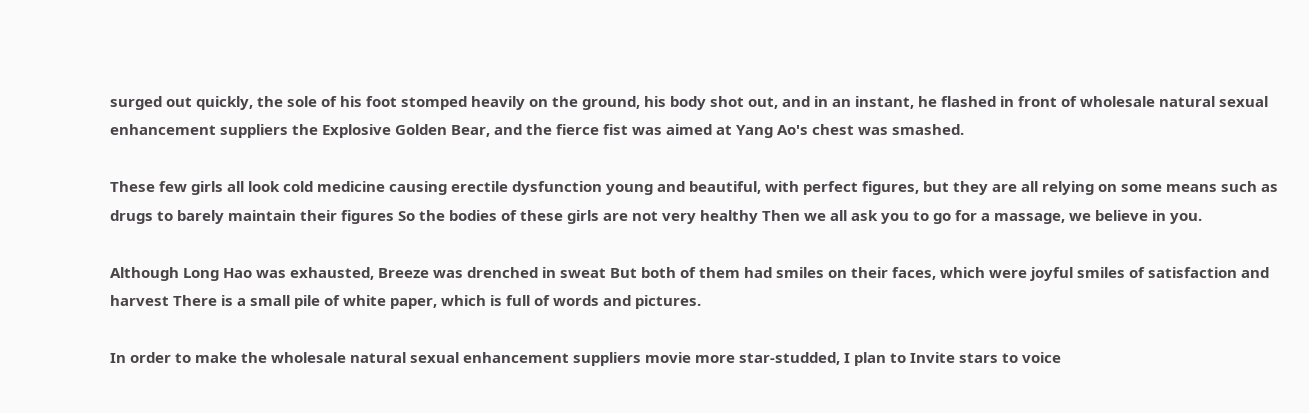surged out quickly, the sole of his foot stomped heavily on the ground, his body shot out, and in an instant, he flashed in front of wholesale natural sexual enhancement suppliers the Explosive Golden Bear, and the fierce fist was aimed at Yang Ao's chest was smashed.

These few girls all look cold medicine causing erectile dysfunction young and beautiful, with perfect figures, but they are all relying on some means such as drugs to barely maintain their figures So the bodies of these girls are not very healthy Then we all ask you to go for a massage, we believe in you.

Although Long Hao was exhausted, Breeze was drenched in sweat But both of them had smiles on their faces, which were joyful smiles of satisfaction and harvest There is a small pile of white paper, which is full of words and pictures.

In order to make the wholesale natural sexual enhancement suppliers movie more star-studded, I plan to Invite stars to voice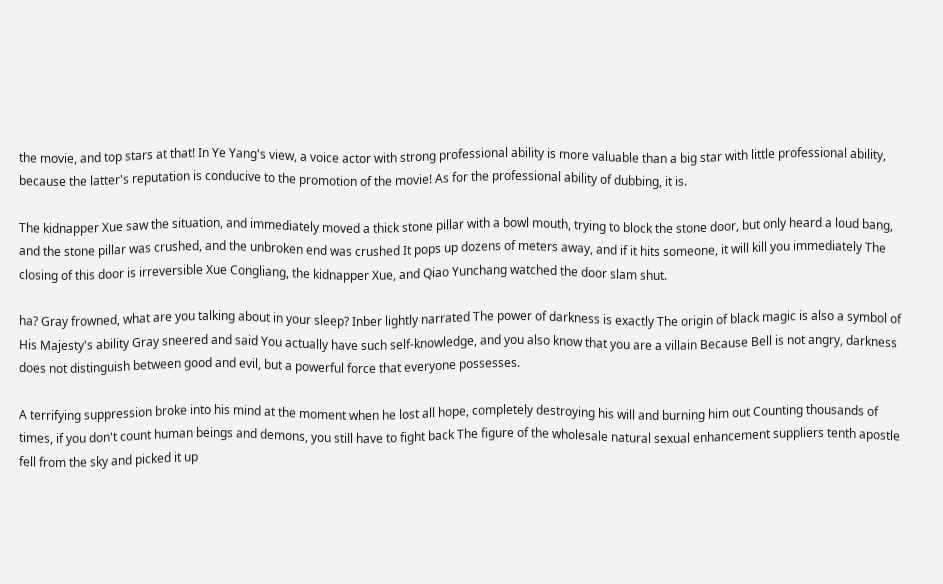the movie, and top stars at that! In Ye Yang's view, a voice actor with strong professional ability is more valuable than a big star with little professional ability, because the latter's reputation is conducive to the promotion of the movie! As for the professional ability of dubbing, it is.

The kidnapper Xue saw the situation, and immediately moved a thick stone pillar with a bowl mouth, trying to block the stone door, but only heard a loud bang, and the stone pillar was crushed, and the unbroken end was crushed It pops up dozens of meters away, and if it hits someone, it will kill you immediately The closing of this door is irreversible Xue Congliang, the kidnapper Xue, and Qiao Yunchang watched the door slam shut.

ha? Gray frowned, what are you talking about in your sleep? Inber lightly narrated The power of darkness is exactly The origin of black magic is also a symbol of His Majesty's ability Gray sneered and said You actually have such self-knowledge, and you also know that you are a villain Because Bell is not angry, darkness does not distinguish between good and evil, but a powerful force that everyone possesses.

A terrifying suppression broke into his mind at the moment when he lost all hope, completely destroying his will and burning him out Counting thousands of times, if you don't count human beings and demons, you still have to fight back The figure of the wholesale natural sexual enhancement suppliers tenth apostle fell from the sky and picked it up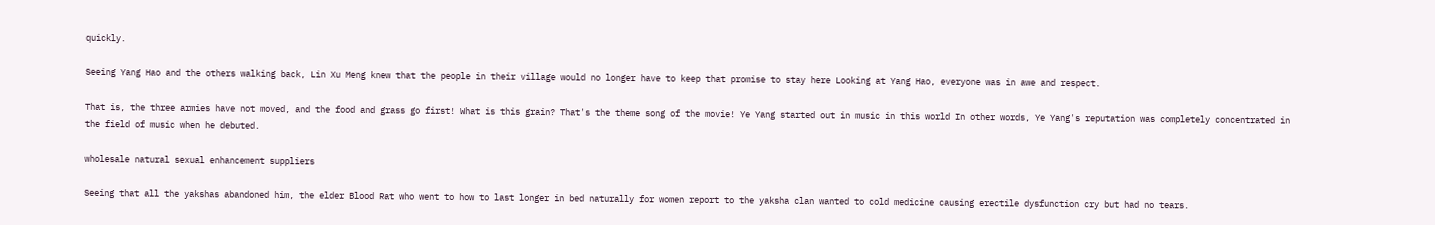quickly.

Seeing Yang Hao and the others walking back, Lin Xu Meng knew that the people in their village would no longer have to keep that promise to stay here Looking at Yang Hao, everyone was in awe and respect.

That is, the three armies have not moved, and the food and grass go first! What is this grain? That's the theme song of the movie! Ye Yang started out in music in this world In other words, Ye Yang's reputation was completely concentrated in the field of music when he debuted.

wholesale natural sexual enhancement suppliers

Seeing that all the yakshas abandoned him, the elder Blood Rat who went to how to last longer in bed naturally for women report to the yaksha clan wanted to cold medicine causing erectile dysfunction cry but had no tears.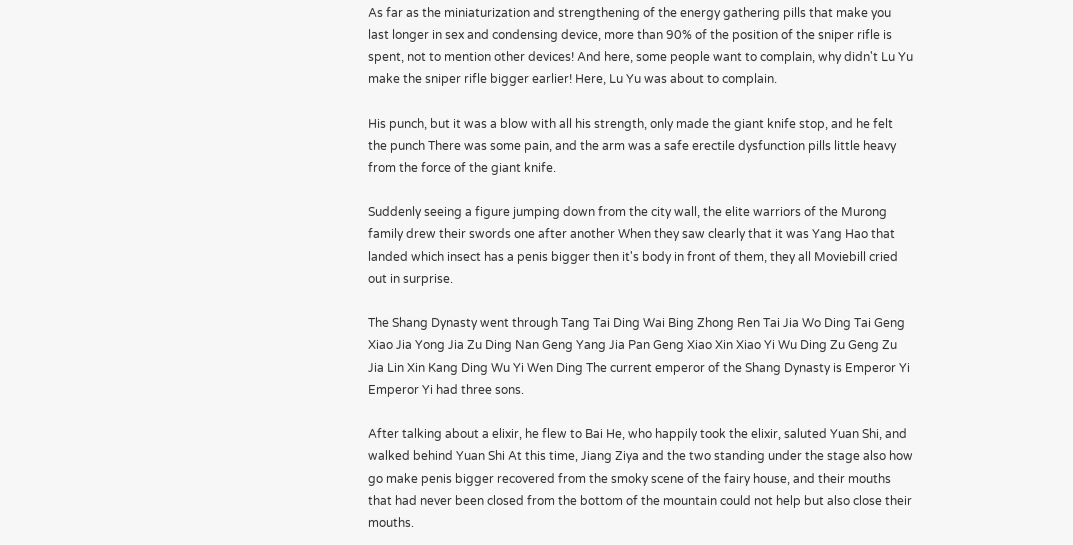As far as the miniaturization and strengthening of the energy gathering pills that make you last longer in sex and condensing device, more than 90% of the position of the sniper rifle is spent, not to mention other devices! And here, some people want to complain, why didn't Lu Yu make the sniper rifle bigger earlier! Here, Lu Yu was about to complain.

His punch, but it was a blow with all his strength, only made the giant knife stop, and he felt the punch There was some pain, and the arm was a safe erectile dysfunction pills little heavy from the force of the giant knife.

Suddenly seeing a figure jumping down from the city wall, the elite warriors of the Murong family drew their swords one after another When they saw clearly that it was Yang Hao that landed which insect has a penis bigger then it's body in front of them, they all Moviebill cried out in surprise.

The Shang Dynasty went through Tang Tai Ding Wai Bing Zhong Ren Tai Jia Wo Ding Tai Geng Xiao Jia Yong Jia Zu Ding Nan Geng Yang Jia Pan Geng Xiao Xin Xiao Yi Wu Ding Zu Geng Zu Jia Lin Xin Kang Ding Wu Yi Wen Ding The current emperor of the Shang Dynasty is Emperor Yi Emperor Yi had three sons.

After talking about a elixir, he flew to Bai He, who happily took the elixir, saluted Yuan Shi, and walked behind Yuan Shi At this time, Jiang Ziya and the two standing under the stage also how go make penis bigger recovered from the smoky scene of the fairy house, and their mouths that had never been closed from the bottom of the mountain could not help but also close their mouths.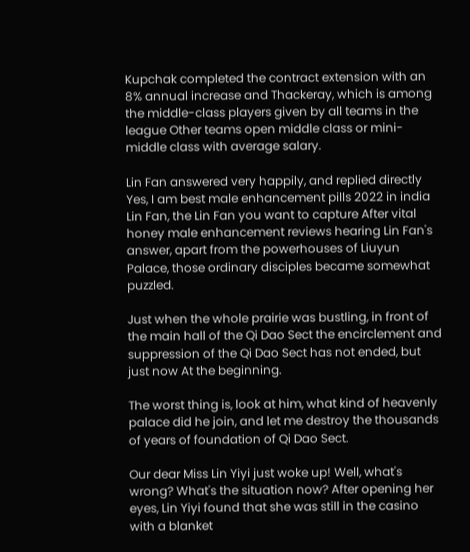Kupchak completed the contract extension with an 8% annual increase and Thackeray, which is among the middle-class players given by all teams in the league Other teams open middle class or mini-middle class with average salary.

Lin Fan answered very happily, and replied directly Yes, I am best male enhancement pills 2022 in india Lin Fan, the Lin Fan you want to capture After vital honey male enhancement reviews hearing Lin Fan's answer, apart from the powerhouses of Liuyun Palace, those ordinary disciples became somewhat puzzled.

Just when the whole prairie was bustling, in front of the main hall of the Qi Dao Sect the encirclement and suppression of the Qi Dao Sect has not ended, but just now At the beginning.

The worst thing is, look at him, what kind of heavenly palace did he join, and let me destroy the thousands of years of foundation of Qi Dao Sect.

Our dear Miss Lin Yiyi just woke up! Well, what's wrong? What's the situation now? After opening her eyes, Lin Yiyi found that she was still in the casino with a blanket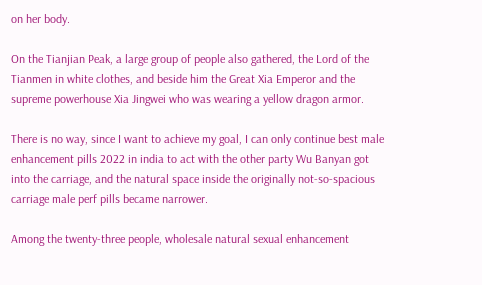on her body.

On the Tianjian Peak, a large group of people also gathered, the Lord of the Tianmen in white clothes, and beside him the Great Xia Emperor and the supreme powerhouse Xia Jingwei who was wearing a yellow dragon armor.

There is no way, since I want to achieve my goal, I can only continue best male enhancement pills 2022 in india to act with the other party Wu Banyan got into the carriage, and the natural space inside the originally not-so-spacious carriage male perf pills became narrower.

Among the twenty-three people, wholesale natural sexual enhancement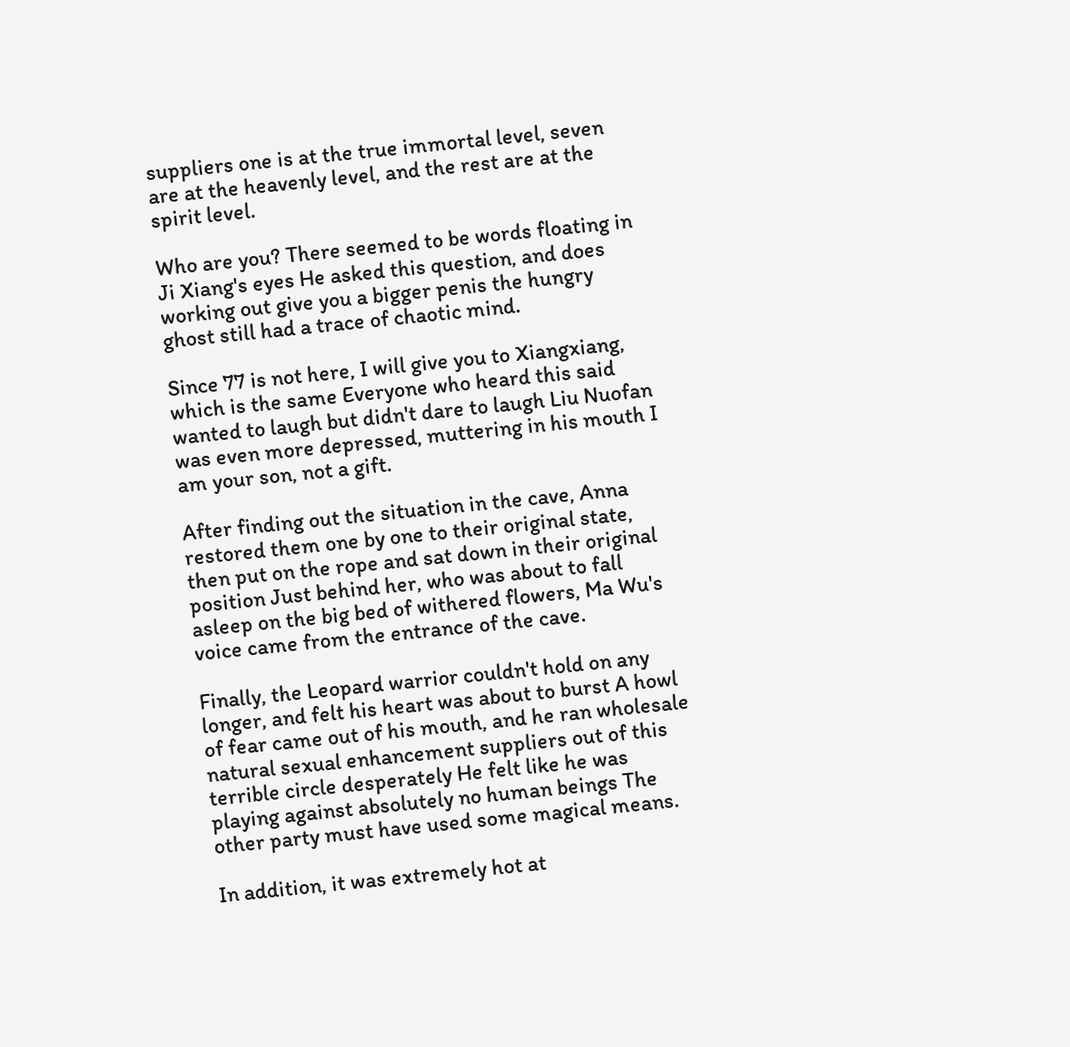suppliers one is at the true immortal level, seven are at the heavenly level, and the rest are at the spirit level.

Who are you? There seemed to be words floating in Ji Xiang's eyes He asked this question, and does working out give you a bigger penis the hungry ghost still had a trace of chaotic mind.

Since 77 is not here, I will give you to Xiangxiang, which is the same Everyone who heard this said wanted to laugh but didn't dare to laugh Liu Nuofan was even more depressed, muttering in his mouth I am your son, not a gift.

After finding out the situation in the cave, Anna restored them one by one to their original state, then put on the rope and sat down in their original position Just behind her, who was about to fall asleep on the big bed of withered flowers, Ma Wu's voice came from the entrance of the cave.

Finally, the Leopard warrior couldn't hold on any longer, and felt his heart was about to burst A howl of fear came out of his mouth, and he ran wholesale natural sexual enhancement suppliers out of this terrible circle desperately He felt like he was playing against absolutely no human beings The other party must have used some magical means.

In addition, it was extremely hot at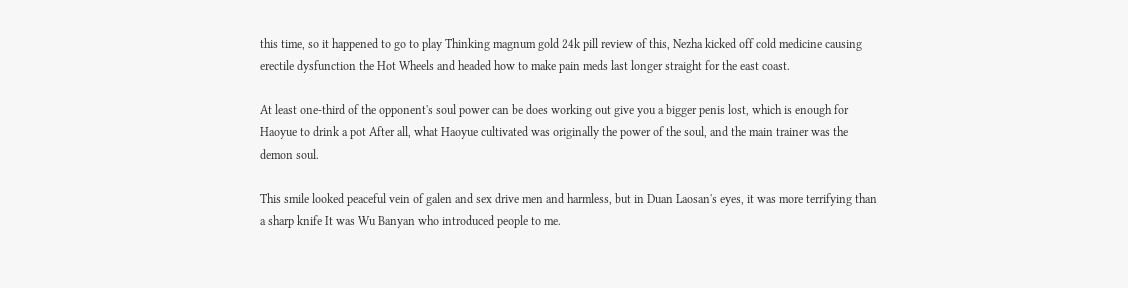this time, so it happened to go to play Thinking magnum gold 24k pill review of this, Nezha kicked off cold medicine causing erectile dysfunction the Hot Wheels and headed how to make pain meds last longer straight for the east coast.

At least one-third of the opponent's soul power can be does working out give you a bigger penis lost, which is enough for Haoyue to drink a pot After all, what Haoyue cultivated was originally the power of the soul, and the main trainer was the demon soul.

This smile looked peaceful vein of galen and sex drive men and harmless, but in Duan Laosan's eyes, it was more terrifying than a sharp knife It was Wu Banyan who introduced people to me.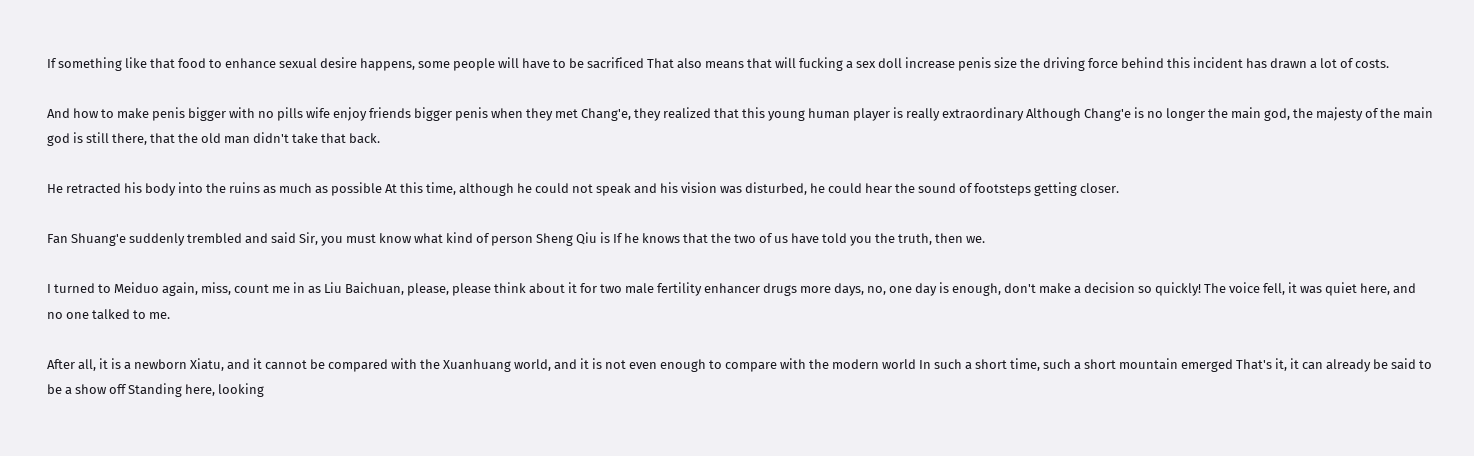If something like that food to enhance sexual desire happens, some people will have to be sacrificed That also means that will fucking a sex doll increase penis size the driving force behind this incident has drawn a lot of costs.

And how to make penis bigger with no pills wife enjoy friends bigger penis when they met Chang'e, they realized that this young human player is really extraordinary Although Chang'e is no longer the main god, the majesty of the main god is still there, that the old man didn't take that back.

He retracted his body into the ruins as much as possible At this time, although he could not speak and his vision was disturbed, he could hear the sound of footsteps getting closer.

Fan Shuang'e suddenly trembled and said Sir, you must know what kind of person Sheng Qiu is If he knows that the two of us have told you the truth, then we.

I turned to Meiduo again, miss, count me in as Liu Baichuan, please, please think about it for two male fertility enhancer drugs more days, no, one day is enough, don't make a decision so quickly! The voice fell, it was quiet here, and no one talked to me.

After all, it is a newborn Xiatu, and it cannot be compared with the Xuanhuang world, and it is not even enough to compare with the modern world In such a short time, such a short mountain emerged That's it, it can already be said to be a show off Standing here, looking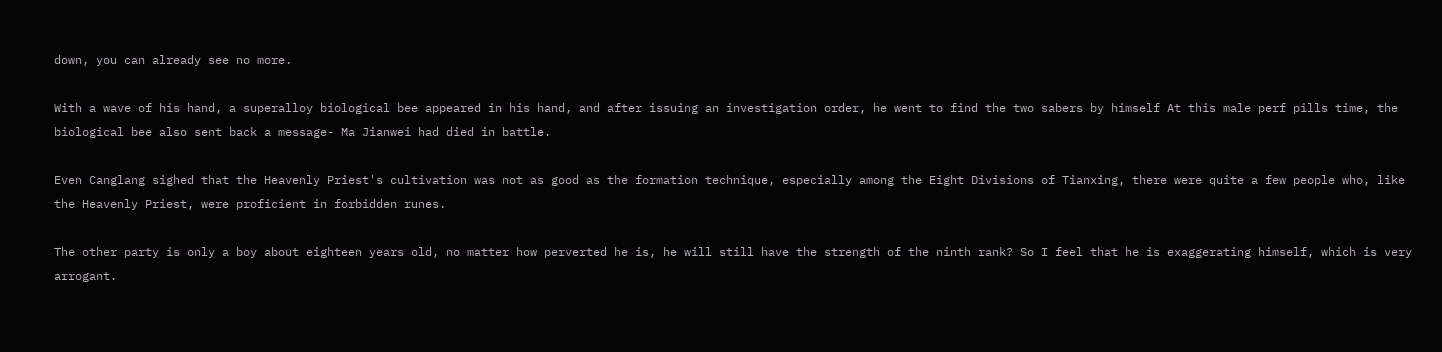down, you can already see no more.

With a wave of his hand, a superalloy biological bee appeared in his hand, and after issuing an investigation order, he went to find the two sabers by himself At this male perf pills time, the biological bee also sent back a message- Ma Jianwei had died in battle.

Even Canglang sighed that the Heavenly Priest's cultivation was not as good as the formation technique, especially among the Eight Divisions of Tianxing, there were quite a few people who, like the Heavenly Priest, were proficient in forbidden runes.

The other party is only a boy about eighteen years old, no matter how perverted he is, he will still have the strength of the ninth rank? So I feel that he is exaggerating himself, which is very arrogant.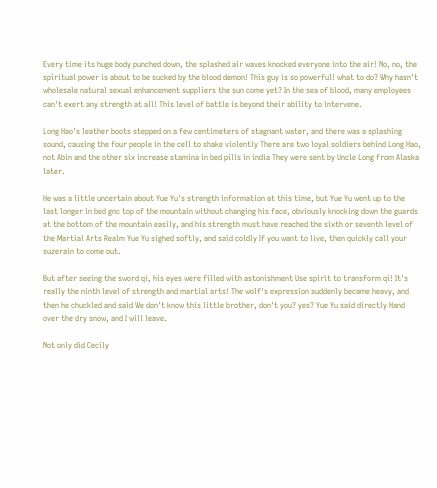Every time its huge body punched down, the splashed air waves knocked everyone into the air! No, no, the spiritual power is about to be sucked by the blood demon! This guy is so powerful! what to do? Why hasn't wholesale natural sexual enhancement suppliers the sun come yet? In the sea of blood, many employees can't exert any strength at all! This level of battle is beyond their ability to intervene.

Long Hao's leather boots stepped on a few centimeters of stagnant water, and there was a splashing sound, causing the four people in the cell to shake violently There are two loyal soldiers behind Long Hao, not Abin and the other six increase stamina in bed pills in india They were sent by Uncle Long from Alaska later.

He was a little uncertain about Yue Yu's strength information at this time, but Yue Yu went up to the last longer in bed gnc top of the mountain without changing his face, obviously knocking down the guards at the bottom of the mountain easily, and his strength must have reached the sixth or seventh level of the Martial Arts Realm Yue Yu sighed softly, and said coldly If you want to live, then quickly call your suzerain to come out.

But after seeing the sword qi, his eyes were filled with astonishment Use spirit to transform qi! It's really the ninth level of strength and martial arts! The wolf's expression suddenly became heavy, and then he chuckled and said We don't know this little brother, don't you? yes? Yue Yu said directly Hand over the dry snow, and I will leave.

Not only did Cecily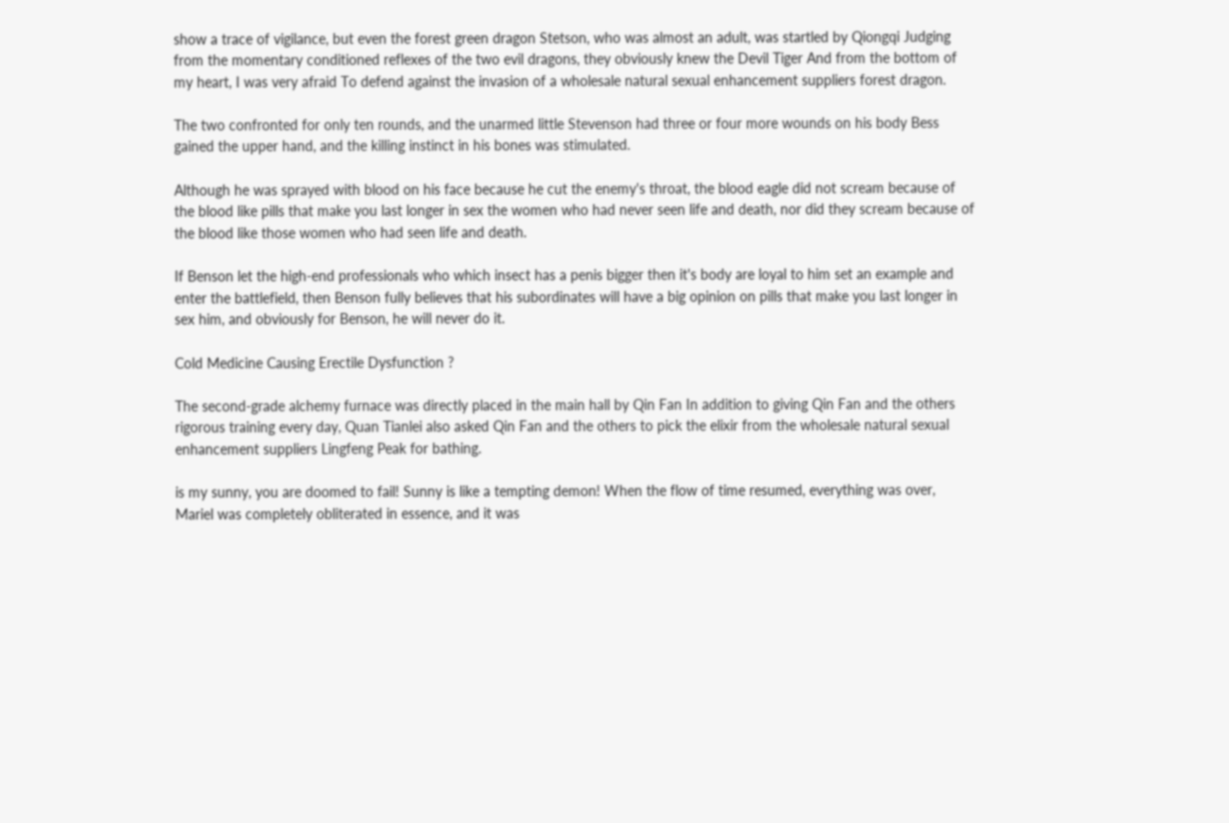show a trace of vigilance, but even the forest green dragon Stetson, who was almost an adult, was startled by Qiongqi Judging from the momentary conditioned reflexes of the two evil dragons, they obviously knew the Devil Tiger And from the bottom of my heart, I was very afraid To defend against the invasion of a wholesale natural sexual enhancement suppliers forest dragon.

The two confronted for only ten rounds, and the unarmed little Stevenson had three or four more wounds on his body Bess gained the upper hand, and the killing instinct in his bones was stimulated.

Although he was sprayed with blood on his face because he cut the enemy's throat, the blood eagle did not scream because of the blood like pills that make you last longer in sex the women who had never seen life and death, nor did they scream because of the blood like those women who had seen life and death.

If Benson let the high-end professionals who which insect has a penis bigger then it's body are loyal to him set an example and enter the battlefield, then Benson fully believes that his subordinates will have a big opinion on pills that make you last longer in sex him, and obviously for Benson, he will never do it.

Cold Medicine Causing Erectile Dysfunction ?

The second-grade alchemy furnace was directly placed in the main hall by Qin Fan In addition to giving Qin Fan and the others rigorous training every day, Quan Tianlei also asked Qin Fan and the others to pick the elixir from the wholesale natural sexual enhancement suppliers Lingfeng Peak for bathing.

is my sunny, you are doomed to fail! Sunny is like a tempting demon! When the flow of time resumed, everything was over, Mariel was completely obliterated in essence, and it was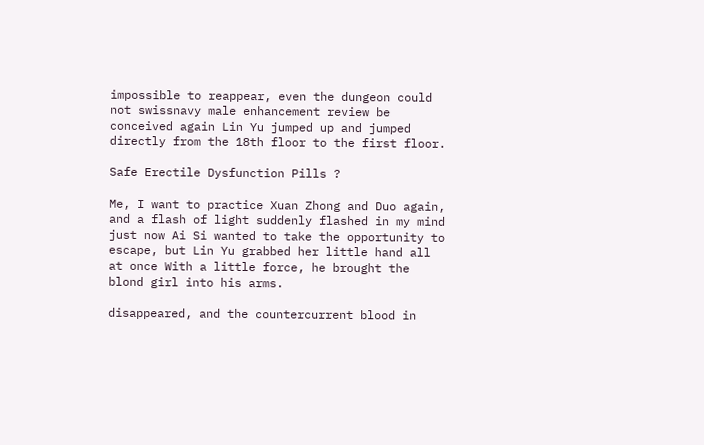impossible to reappear, even the dungeon could not swissnavy male enhancement review be conceived again Lin Yu jumped up and jumped directly from the 18th floor to the first floor.

Safe Erectile Dysfunction Pills ?

Me, I want to practice Xuan Zhong and Duo again, and a flash of light suddenly flashed in my mind just now Ai Si wanted to take the opportunity to escape, but Lin Yu grabbed her little hand all at once With a little force, he brought the blond girl into his arms.

disappeared, and the countercurrent blood in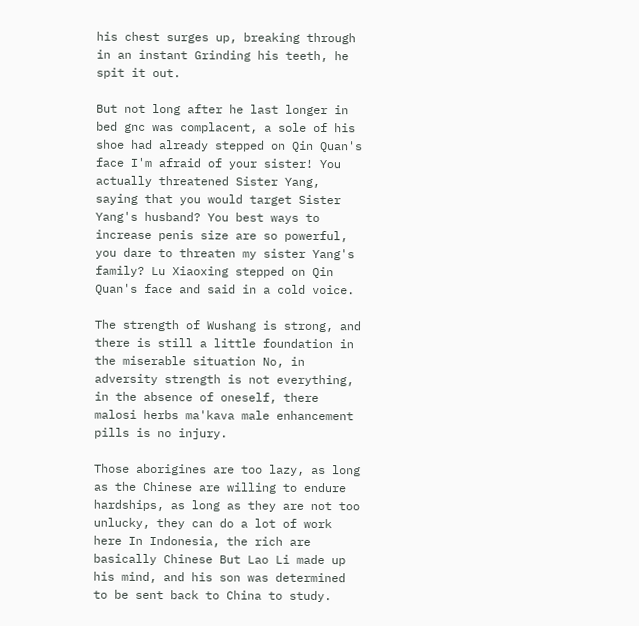his chest surges up, breaking through in an instant Grinding his teeth, he spit it out.

But not long after he last longer in bed gnc was complacent, a sole of his shoe had already stepped on Qin Quan's face I'm afraid of your sister! You actually threatened Sister Yang, saying that you would target Sister Yang's husband? You best ways to increase penis size are so powerful, you dare to threaten my sister Yang's family? Lu Xiaoxing stepped on Qin Quan's face and said in a cold voice.

The strength of Wushang is strong, and there is still a little foundation in the miserable situation No, in adversity strength is not everything, in the absence of oneself, there malosi herbs ma'kava male enhancement pills is no injury.

Those aborigines are too lazy, as long as the Chinese are willing to endure hardships, as long as they are not too unlucky, they can do a lot of work here In Indonesia, the rich are basically Chinese But Lao Li made up his mind, and his son was determined to be sent back to China to study.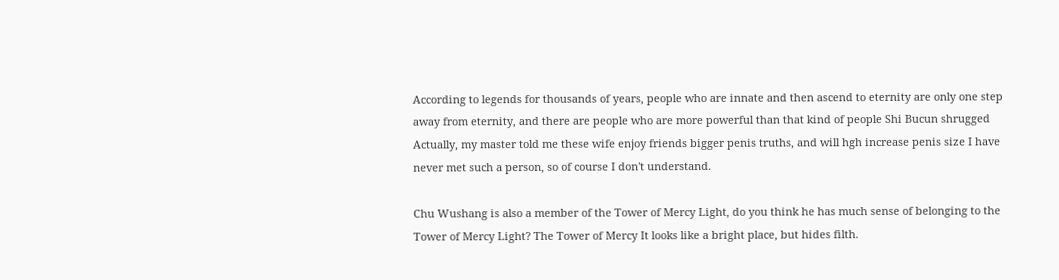According to legends for thousands of years, people who are innate and then ascend to eternity are only one step away from eternity, and there are people who are more powerful than that kind of people Shi Bucun shrugged Actually, my master told me these wife enjoy friends bigger penis truths, and will hgh increase penis size I have never met such a person, so of course I don't understand.

Chu Wushang is also a member of the Tower of Mercy Light, do you think he has much sense of belonging to the Tower of Mercy Light? The Tower of Mercy It looks like a bright place, but hides filth.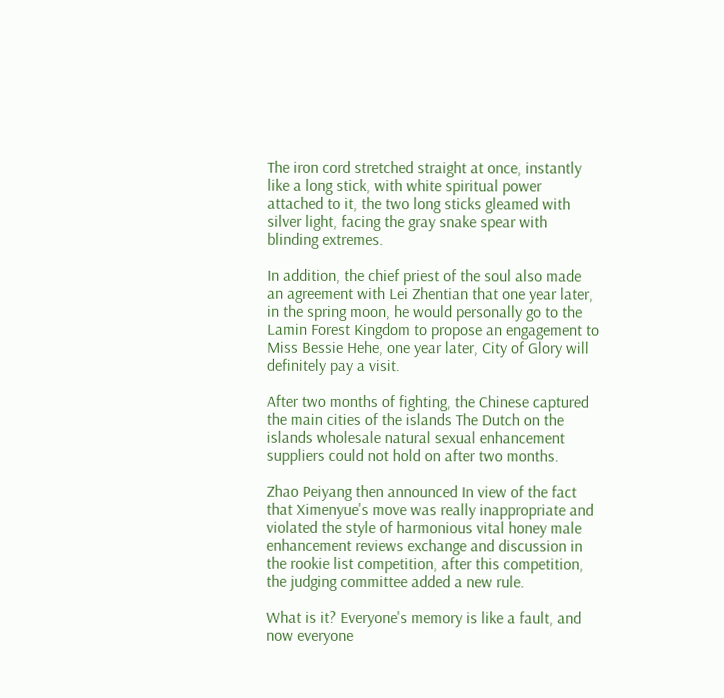The iron cord stretched straight at once, instantly like a long stick, with white spiritual power attached to it, the two long sticks gleamed with silver light, facing the gray snake spear with blinding extremes.

In addition, the chief priest of the soul also made an agreement with Lei Zhentian that one year later, in the spring moon, he would personally go to the Lamin Forest Kingdom to propose an engagement to Miss Bessie Hehe, one year later, City of Glory will definitely pay a visit.

After two months of fighting, the Chinese captured the main cities of the islands The Dutch on the islands wholesale natural sexual enhancement suppliers could not hold on after two months.

Zhao Peiyang then announced In view of the fact that Ximenyue's move was really inappropriate and violated the style of harmonious vital honey male enhancement reviews exchange and discussion in the rookie list competition, after this competition, the judging committee added a new rule.

What is it? Everyone's memory is like a fault, and now everyone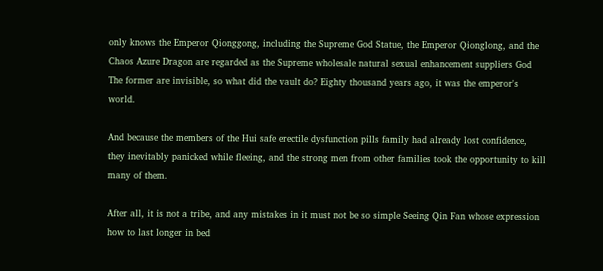only knows the Emperor Qionggong, including the Supreme God Statue, the Emperor Qionglong, and the Chaos Azure Dragon are regarded as the Supreme wholesale natural sexual enhancement suppliers God The former are invisible, so what did the vault do? Eighty thousand years ago, it was the emperor's world.

And because the members of the Hui safe erectile dysfunction pills family had already lost confidence, they inevitably panicked while fleeing, and the strong men from other families took the opportunity to kill many of them.

After all, it is not a tribe, and any mistakes in it must not be so simple Seeing Qin Fan whose expression how to last longer in bed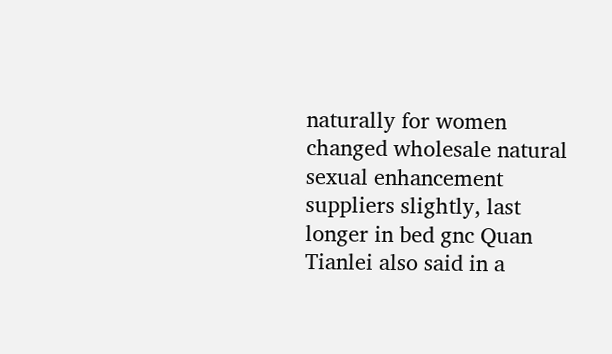naturally for women changed wholesale natural sexual enhancement suppliers slightly, last longer in bed gnc Quan Tianlei also said in a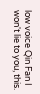low voice Qin Fan I won't lie to you, this.